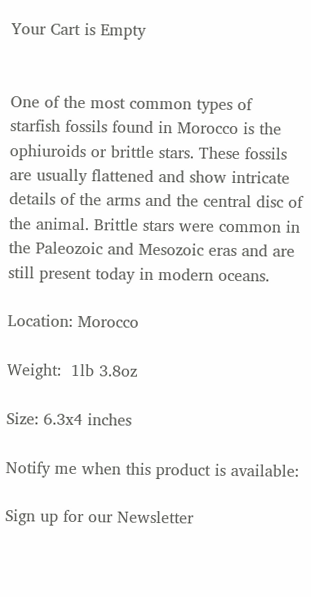Your Cart is Empty


One of the most common types of starfish fossils found in Morocco is the ophiuroids or brittle stars. These fossils are usually flattened and show intricate details of the arms and the central disc of the animal. Brittle stars were common in the Paleozoic and Mesozoic eras and are still present today in modern oceans.

Location: Morocco

Weight:  1lb 3.8oz

Size: 6.3x4 inches

Notify me when this product is available:

Sign up for our Newsletter